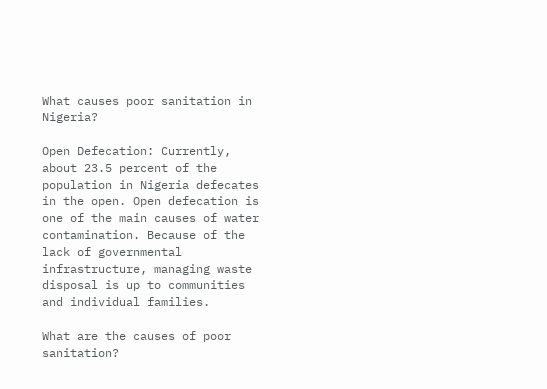What causes poor sanitation in Nigeria?

Open Defecation: Currently, about 23.5 percent of the population in Nigeria defecates in the open. Open defecation is one of the main causes of water contamination. Because of the lack of governmental infrastructure, managing waste disposal is up to communities and individual families.

What are the causes of poor sanitation?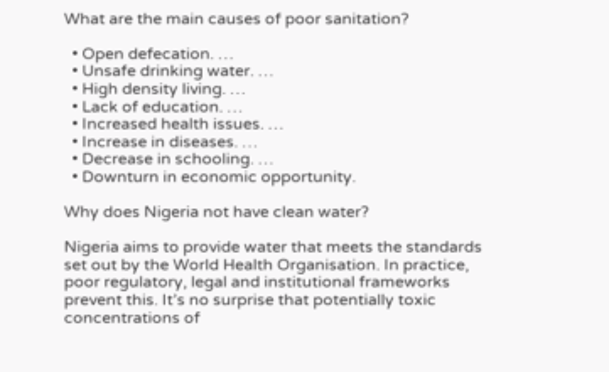What are the main causes of poor sanitation?

  • Open defecation. …
  • Unsafe drinking water. …
  • High density living. …
  • Lack of education. …
  • Increased health issues. …
  • Increase in diseases. …
  • Decrease in schooling. …
  • Downturn in economic opportunity.

Why does Nigeria not have clean water?

Nigeria aims to provide water that meets the standards set out by the World Health Organisation. In practice, poor regulatory, legal and institutional frameworks prevent this. It’s no surprise that potentially toxic concentrations of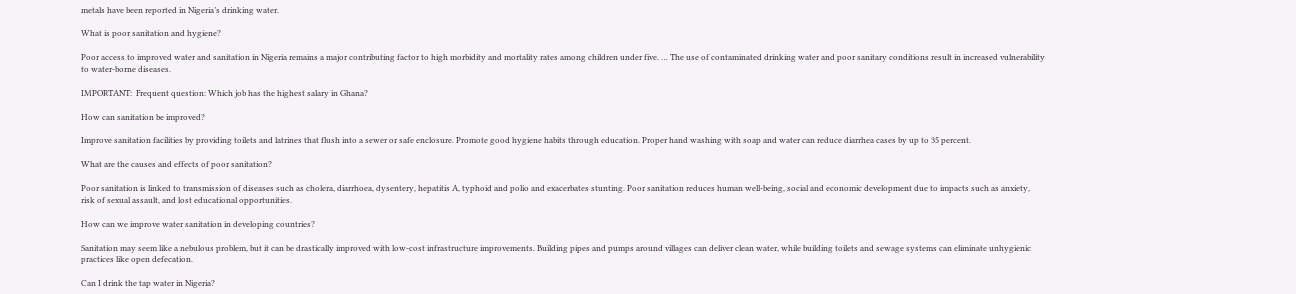metals have been reported in Nigeria’s drinking water.

What is poor sanitation and hygiene?

Poor access to improved water and sanitation in Nigeria remains a major contributing factor to high morbidity and mortality rates among children under five. … The use of contaminated drinking water and poor sanitary conditions result in increased vulnerability to water-borne diseases.

IMPORTANT:  Frequent question: Which job has the highest salary in Ghana?

How can sanitation be improved?

Improve sanitation facilities by providing toilets and latrines that flush into a sewer or safe enclosure. Promote good hygiene habits through education. Proper hand washing with soap and water can reduce diarrhea cases by up to 35 percent.

What are the causes and effects of poor sanitation?

Poor sanitation is linked to transmission of diseases such as cholera, diarrhoea, dysentery, hepatitis A, typhoid and polio and exacerbates stunting. Poor sanitation reduces human well-being, social and economic development due to impacts such as anxiety, risk of sexual assault, and lost educational opportunities.

How can we improve water sanitation in developing countries?

Sanitation may seem like a nebulous problem, but it can be drastically improved with low-cost infrastructure improvements. Building pipes and pumps around villages can deliver clean water, while building toilets and sewage systems can eliminate unhygienic practices like open defecation.

Can I drink the tap water in Nigeria?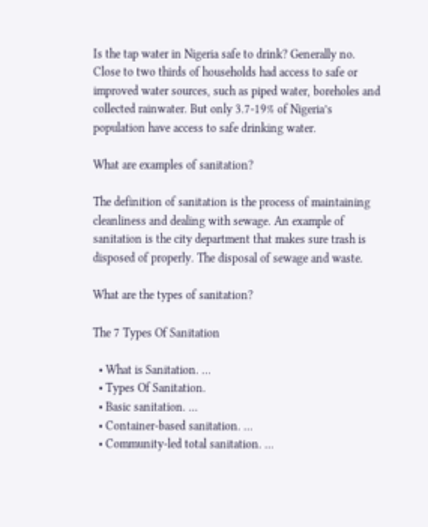Is the tap water in Nigeria safe to drink? Generally no. Close to two thirds of households had access to safe or improved water sources, such as piped water, boreholes and collected rainwater. But only 3.7-19% of Nigeria’s population have access to safe drinking water.

What are examples of sanitation?

The definition of sanitation is the process of maintaining cleanliness and dealing with sewage. An example of sanitation is the city department that makes sure trash is disposed of properly. The disposal of sewage and waste.

What are the types of sanitation?

The 7 Types Of Sanitation

  • What is Sanitation. …
  • Types Of Sanitation.
  • Basic sanitation. …
  • Container-based sanitation. …
  • Community-led total sanitation. …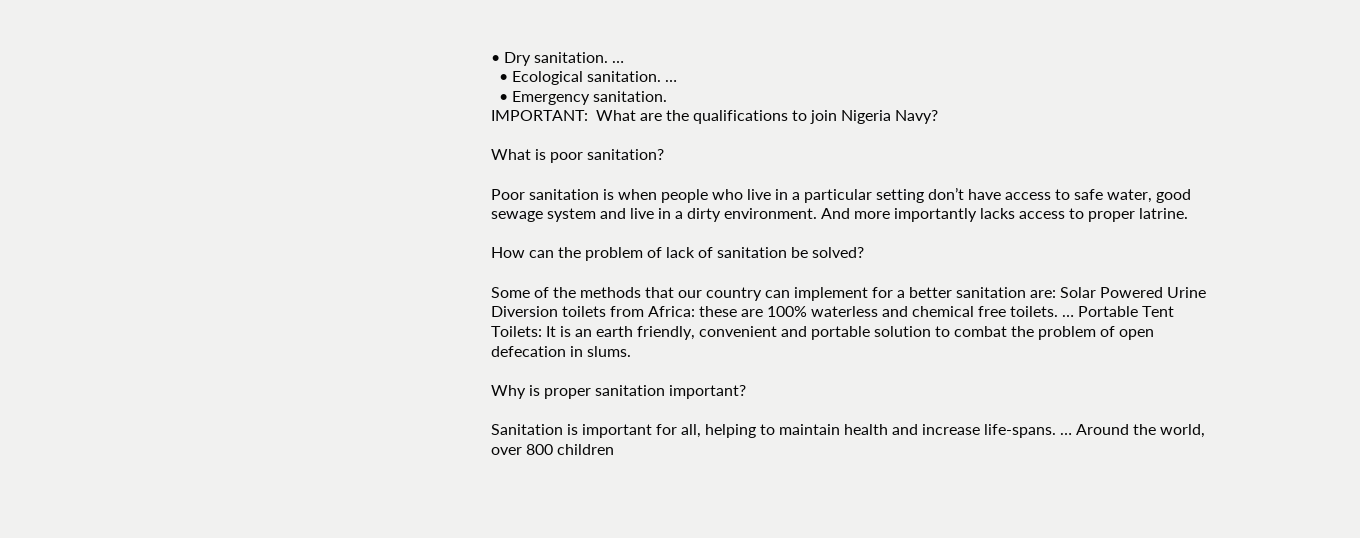• Dry sanitation. …
  • Ecological sanitation. …
  • Emergency sanitation.
IMPORTANT:  What are the qualifications to join Nigeria Navy?

What is poor sanitation?

Poor sanitation is when people who live in a particular setting don’t have access to safe water, good sewage system and live in a dirty environment. And more importantly lacks access to proper latrine.

How can the problem of lack of sanitation be solved?

Some of the methods that our country can implement for a better sanitation are: Solar Powered Urine Diversion toilets from Africa: these are 100% waterless and chemical free toilets. … Portable Tent Toilets: It is an earth friendly, convenient and portable solution to combat the problem of open defecation in slums.

Why is proper sanitation important?

Sanitation is important for all, helping to maintain health and increase life-spans. … Around the world, over 800 children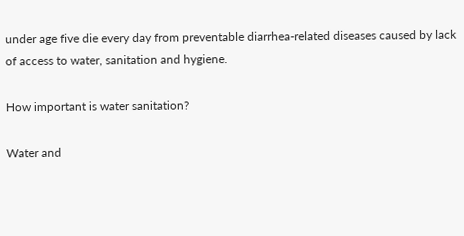under age five die every day from preventable diarrhea-related diseases caused by lack of access to water, sanitation and hygiene.

How important is water sanitation?

Water and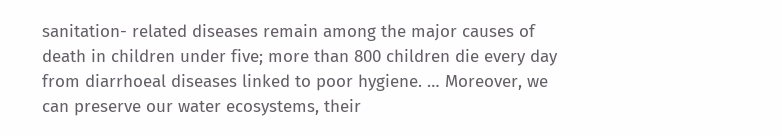sanitation- related diseases remain among the major causes of death in children under five; more than 800 children die every day from diarrhoeal diseases linked to poor hygiene. … Moreover, we can preserve our water ecosystems, their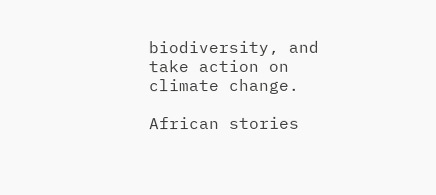biodiversity, and take action on climate change.

African stories